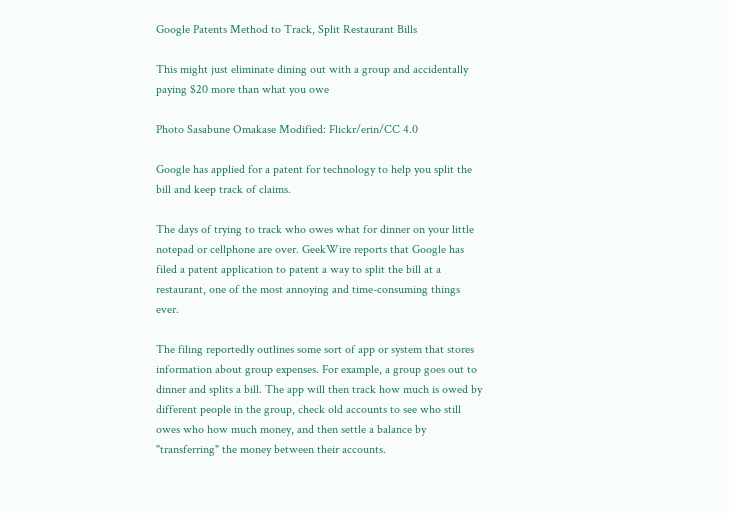Google Patents Method to Track, Split Restaurant Bills

This might just eliminate dining out with a group and accidentally paying $20 more than what you owe

Photo Sasabune Omakase Modified: Flickr/erin/CC 4.0

Google has applied for a patent for technology to help you split the bill and keep track of claims.

The days of trying to track who owes what for dinner on your little notepad or cellphone are over. GeekWire reports that Google has filed a patent application to patent a way to split the bill at a restaurant, one of the most annoying and time-consuming things ever.

The filing reportedly outlines some sort of app or system that stores information about group expenses. For example, a group goes out to dinner and splits a bill. The app will then track how much is owed by different people in the group, check old accounts to see who still owes who how much money, and then settle a balance by "transferring" the money between their accounts.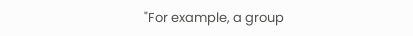"For example, a group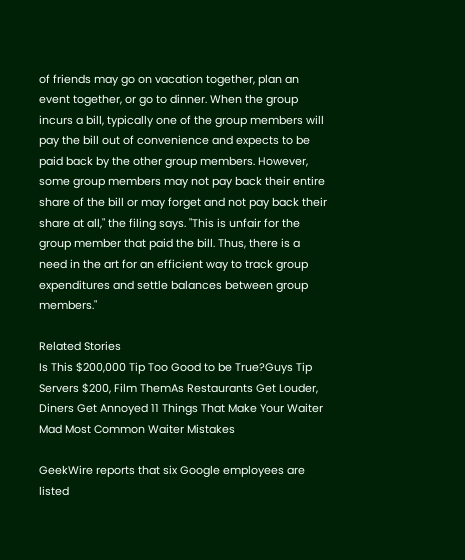of friends may go on vacation together, plan an event together, or go to dinner. When the group incurs a bill, typically one of the group members will pay the bill out of convenience and expects to be paid back by the other group members. However, some group members may not pay back their entire share of the bill or may forget and not pay back their share at all," the filing says. "This is unfair for the group member that paid the bill. Thus, there is a need in the art for an efficient way to track group expenditures and settle balances between group members."

Related Stories
Is This $200,000 Tip Too Good to be True?Guys Tip Servers $200, Film ThemAs Restaurants Get Louder, Diners Get Annoyed 11 Things That Make Your Waiter Mad Most Common Waiter Mistakes

GeekWire reports that six Google employees are listed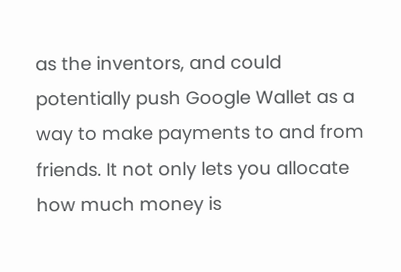as the inventors, and could potentially push Google Wallet as a way to make payments to and from friends. It not only lets you allocate how much money is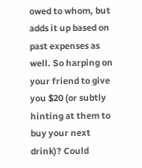owed to whom, but adds it up based on past expenses as well. So harping on your friend to give you $20 (or subtly hinting at them to buy your next drink)? Could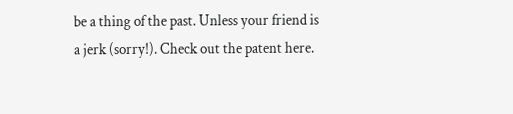be a thing of the past. Unless your friend is a jerk (sorry!). Check out the patent here.